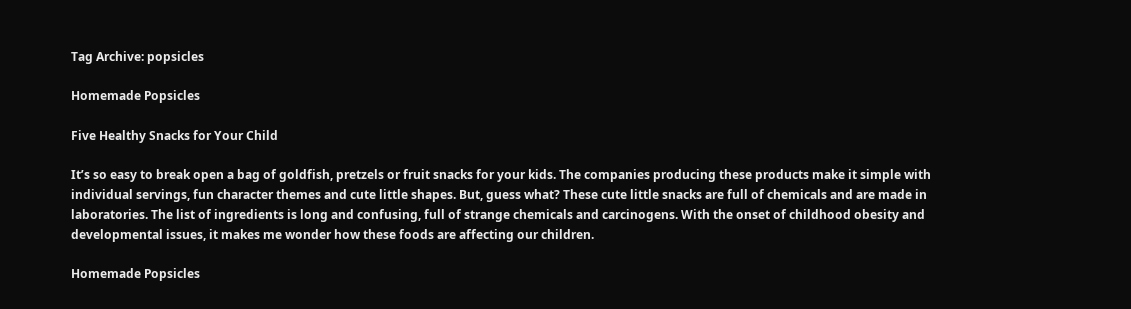Tag Archive: popsicles

Homemade Popsicles

Five Healthy Snacks for Your Child

It’s so easy to break open a bag of goldfish, pretzels or fruit snacks for your kids. The companies producing these products make it simple with individual servings, fun character themes and cute little shapes. But, guess what? These cute little snacks are full of chemicals and are made in laboratories. The list of ingredients is long and confusing, full of strange chemicals and carcinogens. With the onset of childhood obesity and developmental issues, it makes me wonder how these foods are affecting our children.

Homemade Popsicles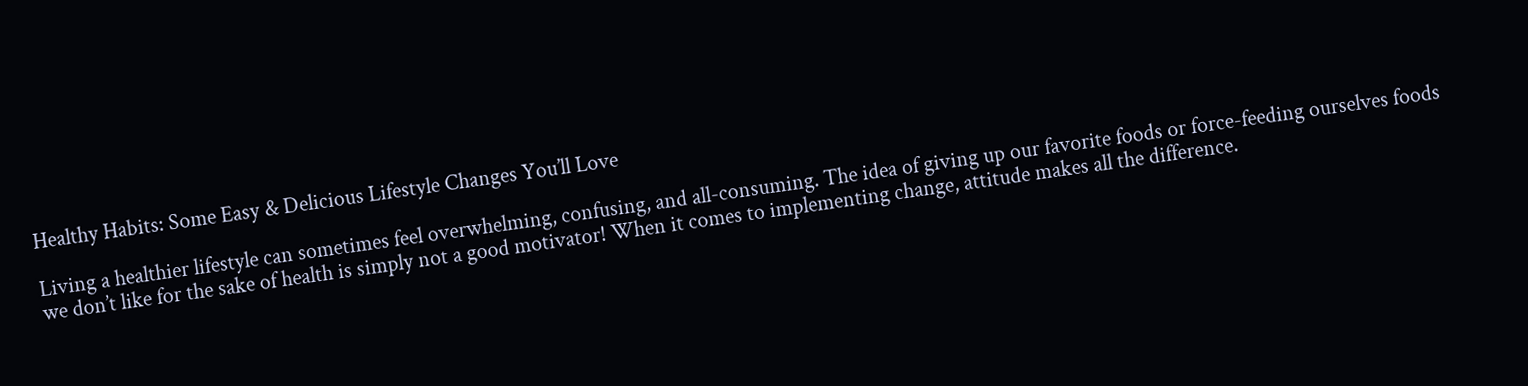Healthy Habits: Some Easy & Delicious Lifestyle Changes You’ll Love

Living a healthier lifestyle can sometimes feel overwhelming, confusing, and all-consuming. The idea of giving up our favorite foods or force-feeding ourselves foods we don’t like for the sake of health is simply not a good motivator! When it comes to implementing change, attitude makes all the difference.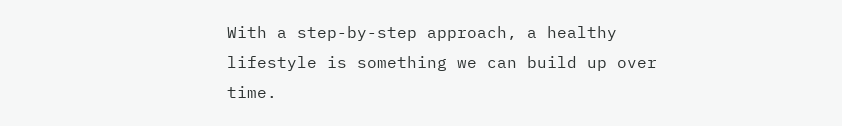With a step-by-step approach, a healthy lifestyle is something we can build up over time.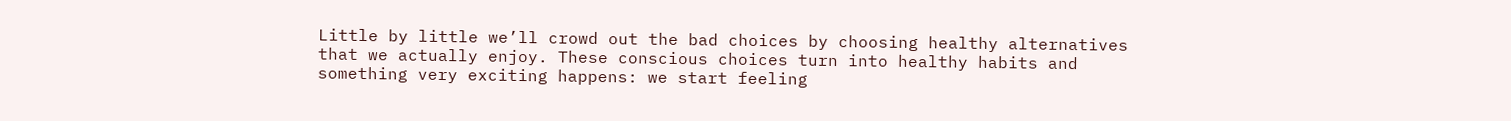Little by little we’ll crowd out the bad choices by choosing healthy alternatives that we actually enjoy. These conscious choices turn into healthy habits and something very exciting happens: we start feeling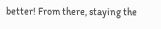better! From there, staying the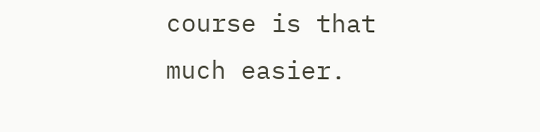course is that much easier.